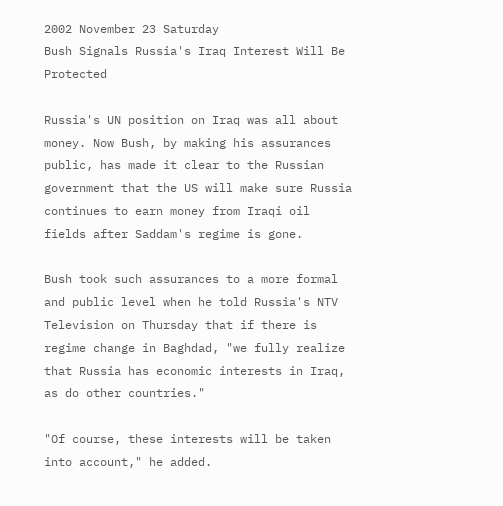2002 November 23 Saturday
Bush Signals Russia's Iraq Interest Will Be Protected

Russia's UN position on Iraq was all about money. Now Bush, by making his assurances public, has made it clear to the Russian government that the US will make sure Russia continues to earn money from Iraqi oil fields after Saddam's regime is gone.

Bush took such assurances to a more formal and public level when he told Russia's NTV Television on Thursday that if there is regime change in Baghdad, "we fully realize that Russia has economic interests in Iraq, as do other countries."

"Of course, these interests will be taken into account," he added.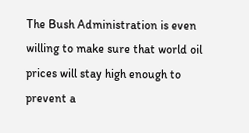The Bush Administration is even willing to make sure that world oil prices will stay high enough to prevent a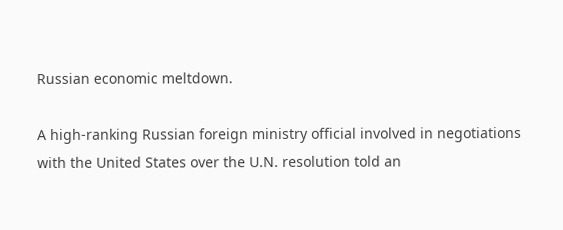Russian economic meltdown.

A high-ranking Russian foreign ministry official involved in negotiations with the United States over the U.N. resolution told an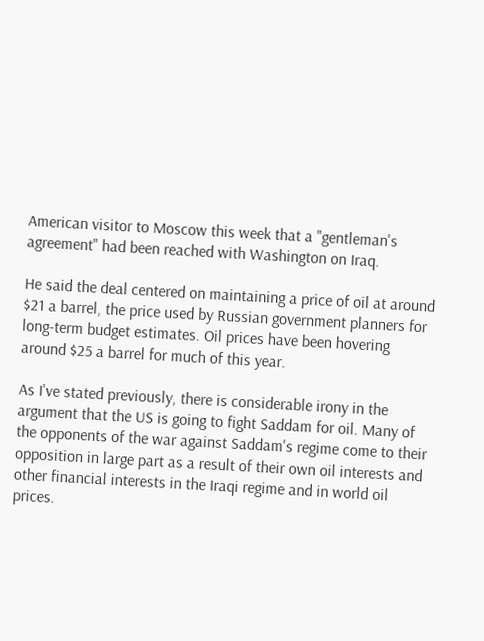American visitor to Moscow this week that a "gentleman's agreement" had been reached with Washington on Iraq.

He said the deal centered on maintaining a price of oil at around $21 a barrel, the price used by Russian government planners for long-term budget estimates. Oil prices have been hovering around $25 a barrel for much of this year.

As I've stated previously, there is considerable irony in the argument that the US is going to fight Saddam for oil. Many of the opponents of the war against Saddam's regime come to their opposition in large part as a result of their own oil interests and other financial interests in the Iraqi regime and in world oil prices.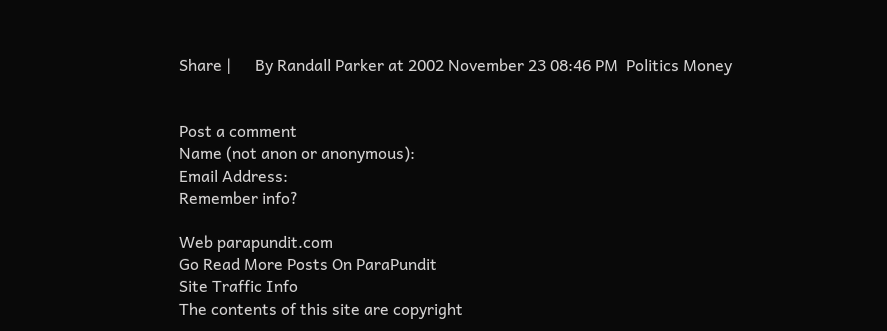Share |      By Randall Parker at 2002 November 23 08:46 PM  Politics Money


Post a comment
Name (not anon or anonymous):
Email Address:
Remember info?

Web parapundit.com
Go Read More Posts On ParaPundit
Site Traffic Info
The contents of this site are copyright